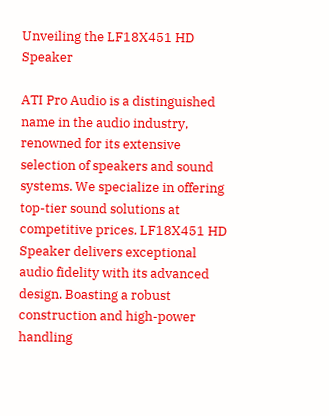Unveiling the LF18X451 HD Speaker

ATI Pro Audio is a distinguished name in the audio industry, renowned for its extensive selection of speakers and sound systems. We specialize in offering top-tier sound solutions at competitive prices. LF18X451 HD Speaker delivers exceptional audio fidelity with its advanced design. Boasting a robust construction and high-power handling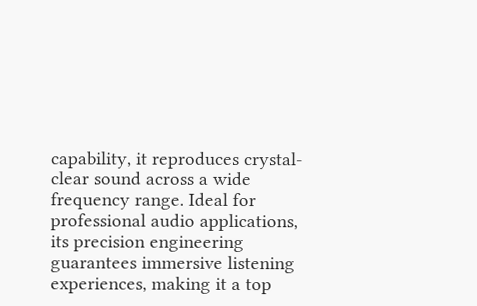capability, it reproduces crystal-clear sound across a wide frequency range. Ideal for professional audio applications, its precision engineering guarantees immersive listening experiences, making it a top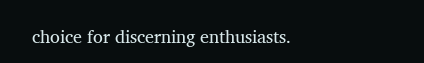choice for discerning enthusiasts.